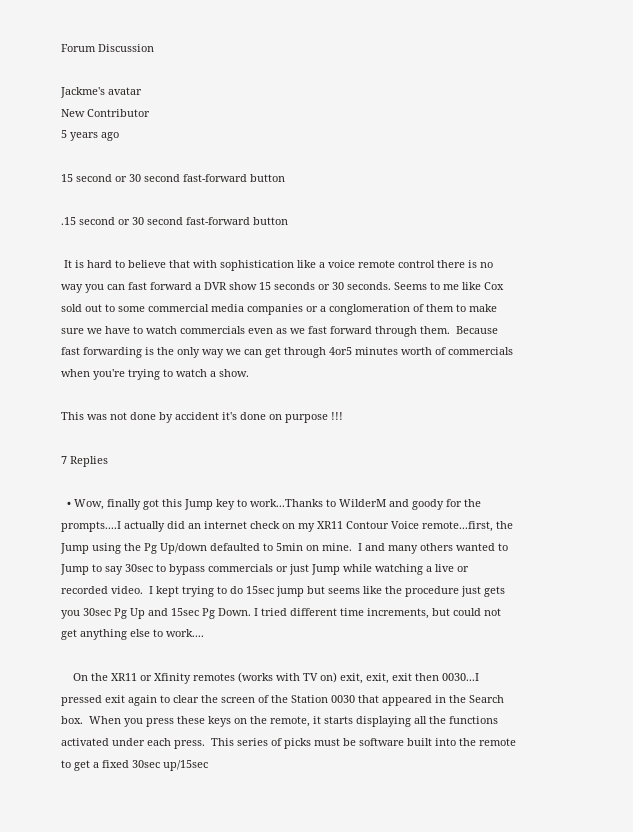Forum Discussion

Jackme's avatar
New Contributor
5 years ago

15 second or 30 second fast-forward button

.15 second or 30 second fast-forward button

 It is hard to believe that with sophistication like a voice remote control there is no way you can fast forward a DVR show 15 seconds or 30 seconds. Seems to me like Cox sold out to some commercial media companies or a conglomeration of them to make sure we have to watch commercials even as we fast forward through them.  Because fast forwarding is the only way we can get through 4or5 minutes worth of commercials when you're trying to watch a show.

This was not done by accident it's done on purpose !!!

7 Replies

  • Wow, finally got this Jump key to work...Thanks to WilderM and goody for the prompts....I actually did an internet check on my XR11 Contour Voice remote...first, the Jump using the Pg Up/down defaulted to 5min on mine.  I and many others wanted to Jump to say 30sec to bypass commercials or just Jump while watching a live or recorded video.  I kept trying to do 15sec jump but seems like the procedure just gets you 30sec Pg Up and 15sec Pg Down. I tried different time increments, but could not get anything else to work....

    On the XR11 or Xfinity remotes (works with TV on) exit, exit, exit then 0030...I pressed exit again to clear the screen of the Station 0030 that appeared in the Search box.  When you press these keys on the remote, it starts displaying all the functions activated under each press.  This series of picks must be software built into the remote to get a fixed 30sec up/15sec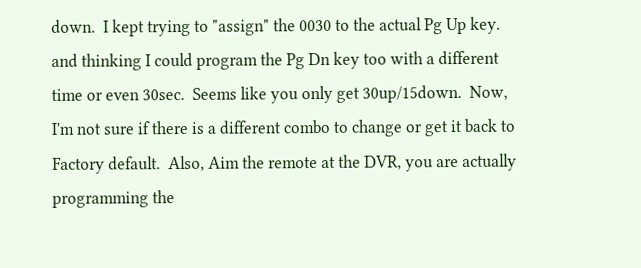down.  I kept trying to "assign" the 0030 to the actual Pg Up key. and thinking I could program the Pg Dn key too with a different time or even 30sec.  Seems like you only get 30up/15down.  Now, I'm not sure if there is a different combo to change or get it back to Factory default.  Also, Aim the remote at the DVR, you are actually programming the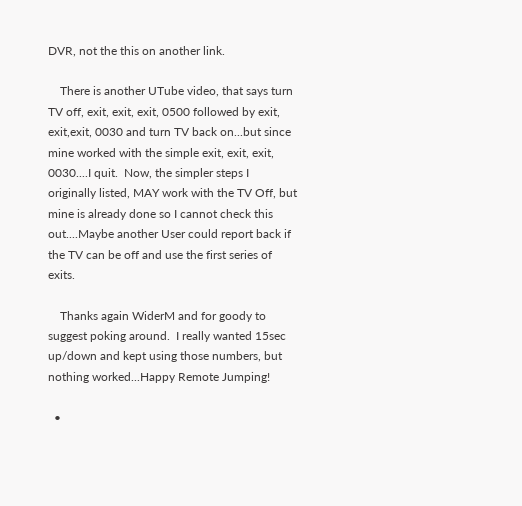DVR, not the this on another link.

    There is another UTube video, that says turn TV off, exit, exit, exit, 0500 followed by exit, exit,exit, 0030 and turn TV back on...but since mine worked with the simple exit, exit, exit, 0030....I quit.  Now, the simpler steps I originally listed, MAY work with the TV Off, but mine is already done so I cannot check this out....Maybe another User could report back if the TV can be off and use the first series of exits.

    Thanks again WiderM and for goody to suggest poking around.  I really wanted 15sec up/down and kept using those numbers, but nothing worked...Happy Remote Jumping!

  •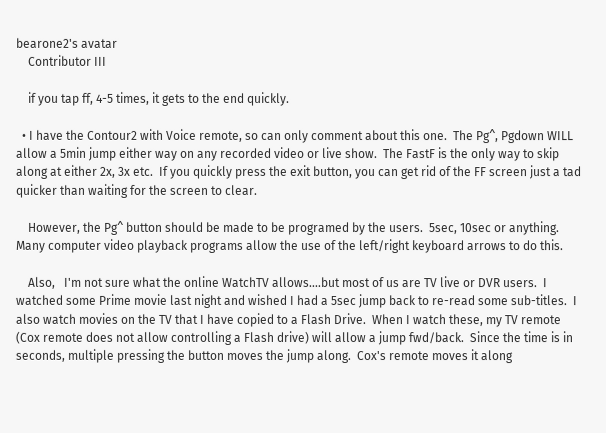bearone2's avatar
    Contributor III

    if you tap ff, 4-5 times, it gets to the end quickly.

  • I have the Contour2 with Voice remote, so can only comment about this one.  The Pg^, Pgdown WILL allow a 5min jump either way on any recorded video or live show.  The FastF is the only way to skip along at either 2x, 3x etc.  If you quickly press the exit button, you can get rid of the FF screen just a tad quicker than waiting for the screen to clear.

    However, the Pg^ button should be made to be programed by the users.  5sec, 10sec or anything.  Many computer video playback programs allow the use of the left/right keyboard arrows to do this.

    Also,   I'm not sure what the online WatchTV allows....but most of us are TV live or DVR users.  I watched some Prime movie last night and wished I had a 5sec jump back to re-read some sub-titles.  I also watch movies on the TV that I have copied to a Flash Drive.  When I watch these, my TV remote (Cox remote does not allow controlling a Flash drive) will allow a jump fwd/back.  Since the time is in seconds, multiple pressing the button moves the jump along.  Cox's remote moves it along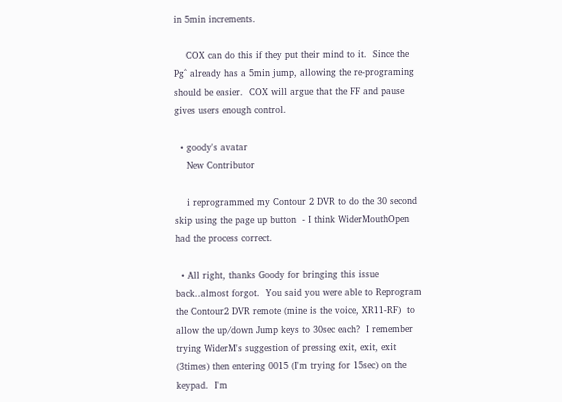in 5min increments.

    COX can do this if they put their mind to it.  Since the Pg^ already has a 5min jump, allowing the re-programing should be easier.  COX will argue that the FF and pause gives users enough control.

  • goody's avatar
    New Contributor

    i reprogrammed my Contour 2 DVR to do the 30 second skip using the page up button  - I think WiderMouthOpen had the process correct.

  • All right, thanks Goody for bringing this issue back..almost forgot.  You said you were able to Reprogram the Contour2 DVR remote (mine is the voice, XR11-RF)  to allow the up/down Jump keys to 30sec each?  I remember trying WiderM's suggestion of pressing exit, exit, exit (3times) then entering 0015 (I'm trying for 15sec) on the keypad.  I'm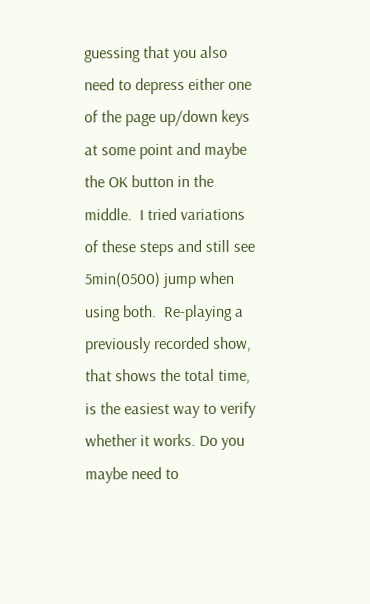guessing that you also need to depress either one of the page up/down keys at some point and maybe the OK button in the middle.  I tried variations of these steps and still see 5min(0500) jump when using both.  Re-playing a previously recorded show, that shows the total time, is the easiest way to verify whether it works. Do you maybe need to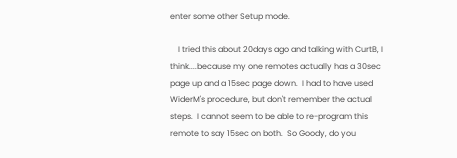enter some other Setup mode.

    I tried this about 20days ago and talking with CurtB, I think....because my one remotes actually has a 30sec page up and a 15sec page down.  I had to have used WiderM's procedure, but don't remember the actual steps.  I cannot seem to be able to re-program this remote to say 15sec on both.  So Goody, do you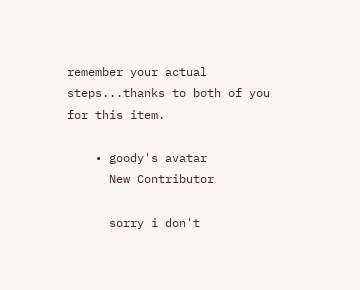remember your actual steps...thanks to both of you for this item.

    • goody's avatar
      New Contributor

      sorry i don't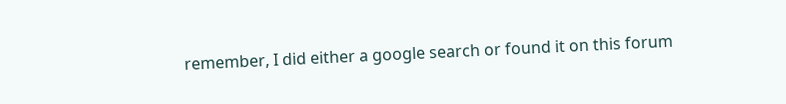remember, I did either a google search or found it on this forum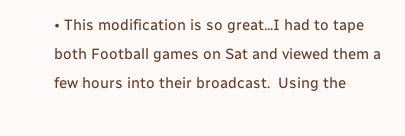• This modification is so great...I had to tape both Football games on Sat and viewed them a few hours into their broadcast.  Using the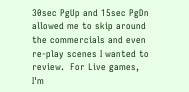30sec PgUp and 15sec PgDn allowed me to skip around the commercials and even re-play scenes I wanted to review.  For Live games, I'm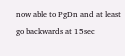now able to PgDn and at least go backwards at 15sec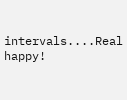intervals....Real happy!